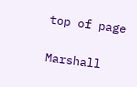top of page

Marshall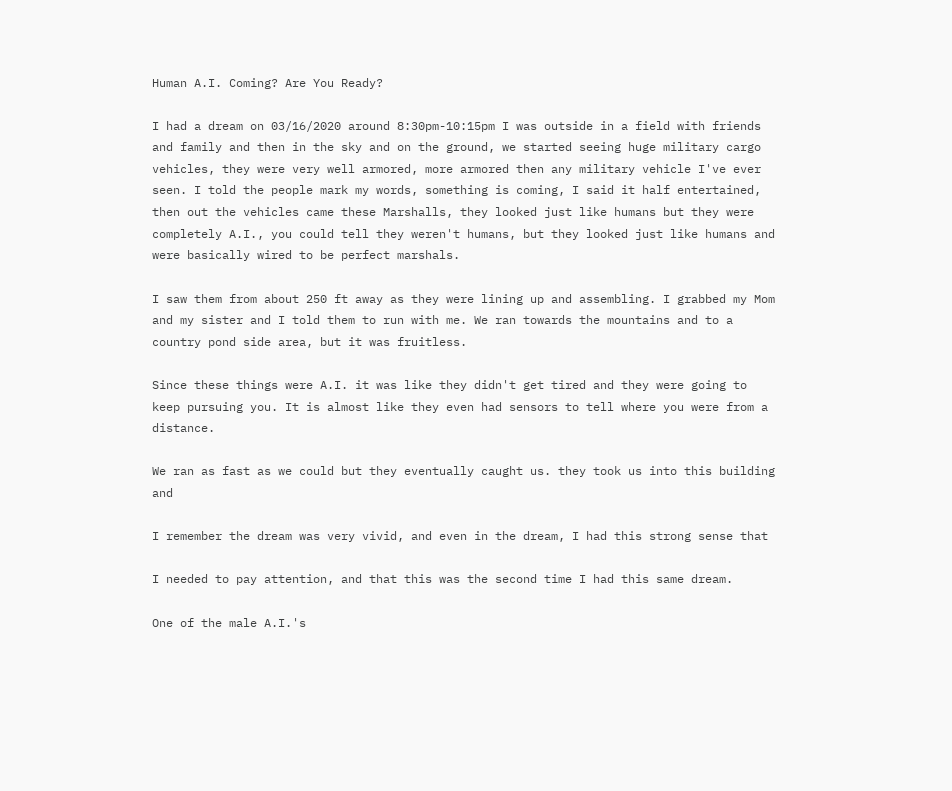Human A.I. Coming? Are You Ready?

I had a dream on 03/16/2020 around 8:30pm-10:15pm I was outside in a field with friends and family and then in the sky and on the ground, we started seeing huge military cargo vehicles, they were very well armored, more armored then any military vehicle I've ever seen. I told the people mark my words, something is coming, I said it half entertained, then out the vehicles came these Marshalls, they looked just like humans but they were completely A.I., you could tell they weren't humans, but they looked just like humans and were basically wired to be perfect marshals.

I saw them from about 250 ft away as they were lining up and assembling. I grabbed my Mom and my sister and I told them to run with me. We ran towards the mountains and to a country pond side area, but it was fruitless.

Since these things were A.I. it was like they didn't get tired and they were going to keep pursuing you. It is almost like they even had sensors to tell where you were from a distance.

We ran as fast as we could but they eventually caught us. they took us into this building and

I remember the dream was very vivid, and even in the dream, I had this strong sense that

I needed to pay attention, and that this was the second time I had this same dream.

One of the male A.I.'s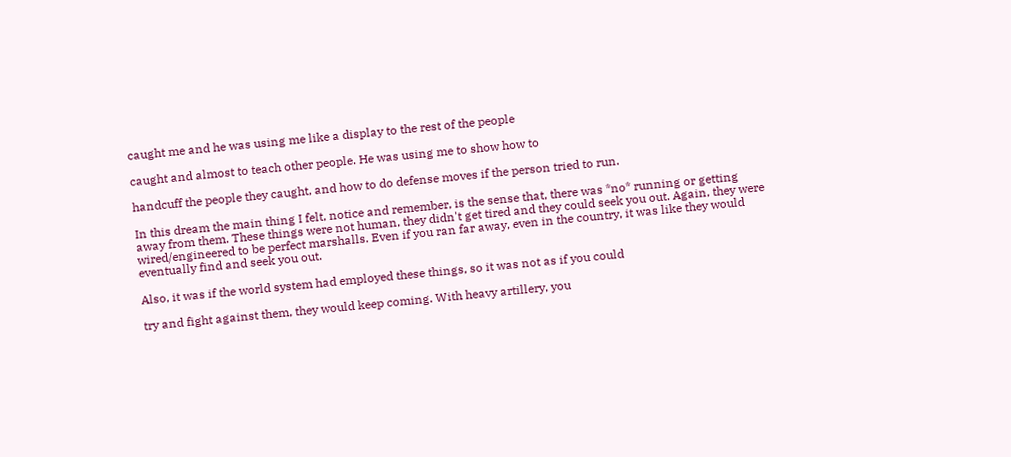caught me and he was using me like a display to the rest of the people

caught and almost to teach other people. He was using me to show how to

handcuff the people they caught, and how to do defense moves if the person tried to run.

In this dream the main thing I felt, notice and remember, is the sense that, there was *no* running or getting away from them. These things were not human, they didn't get tired and they could seek you out. Again, they were wired/engineered to be perfect marshalls. Even if you ran far away, even in the country, it was like they would eventually find and seek you out.

Also, it was if the world system had employed these things, so it was not as if you could

try and fight against them, they would keep coming. With heavy artillery, you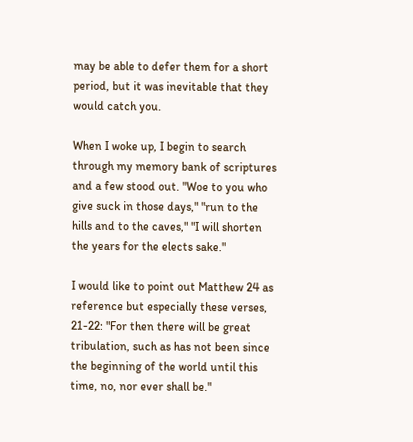may be able to defer them for a short period, but it was inevitable that they would catch you.

When I woke up, I begin to search through my memory bank of scriptures and a few stood out. "Woe to you who give suck in those days," "run to the hills and to the caves," "I will shorten the years for the elects sake."

I would like to point out Matthew 24 as reference but especially these verses, 21-22: "For then there will be great tribulation, such as has not been since the beginning of the world until this time, no, nor ever shall be."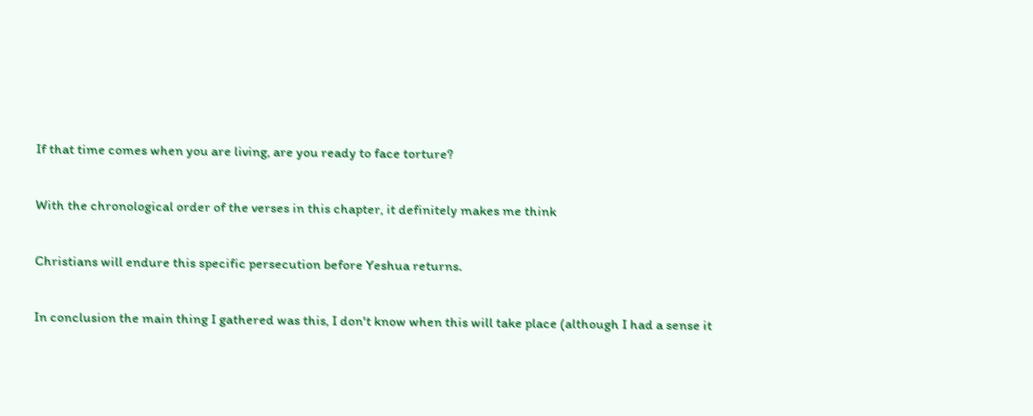If that time comes when you are living, are you ready to face torture?

With the chronological order of the verses in this chapter, it definitely makes me think

Christians will endure this specific persecution before Yeshua returns.

In conclusion the main thing I gathered was this, I don't know when this will take place (although I had a sense it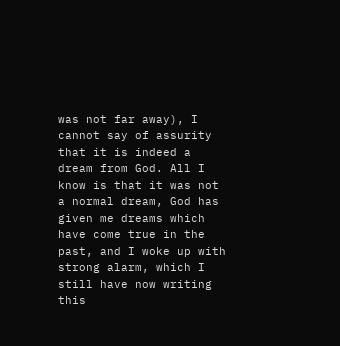was not far away), I cannot say of assurity that it is indeed a dream from God. All I know is that it was not a normal dream, God has given me dreams which have come true in the past, and I woke up with strong alarm, which I still have now writing this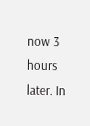now 3 hours later. In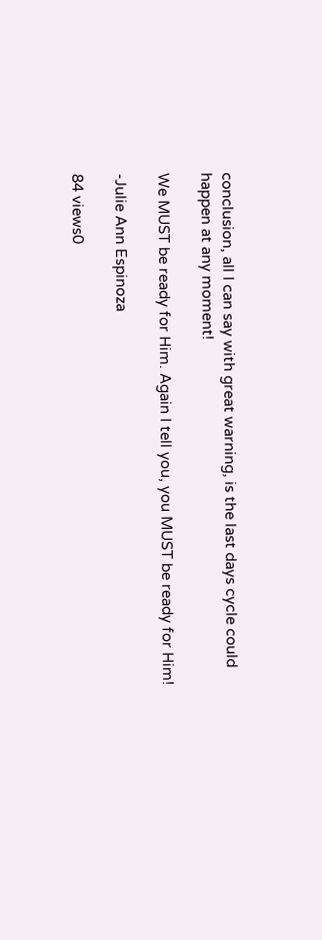conclusion, all I can say with great warning, is the last days cycle could happen at any moment!

We MUST be ready for Him. Again I tell you, you MUST be ready for Him!

-Julie Ann Espinoza

84 views0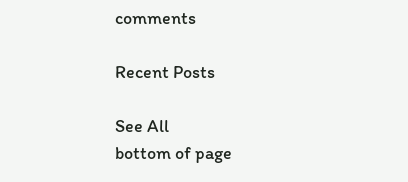comments

Recent Posts

See All
bottom of page